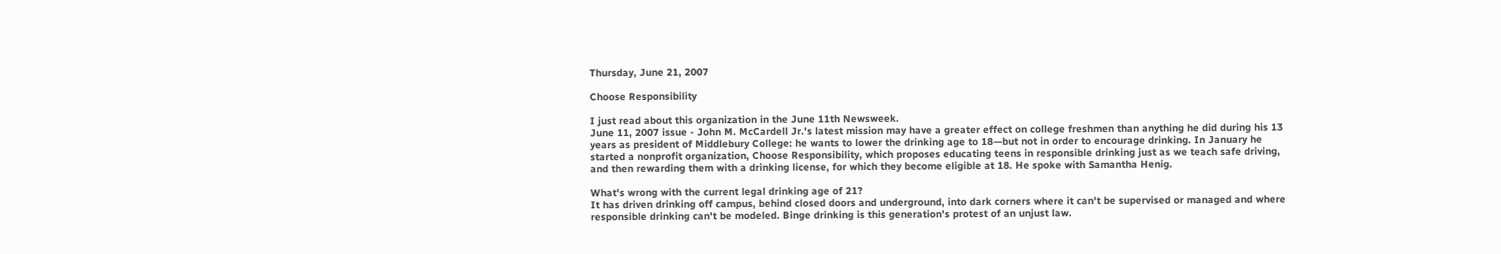Thursday, June 21, 2007

Choose Responsibility

I just read about this organization in the June 11th Newsweek.
June 11, 2007 issue - John M. McCardell Jr.'s latest mission may have a greater effect on college freshmen than anything he did during his 13 years as president of Middlebury College: he wants to lower the drinking age to 18—but not in order to encourage drinking. In January he started a nonprofit organization, Choose Responsibility, which proposes educating teens in responsible drinking just as we teach safe driving, and then rewarding them with a drinking license, for which they become eligible at 18. He spoke with Samantha Henig.

What's wrong with the current legal drinking age of 21?
It has driven drinking off campus, behind closed doors and underground, into dark corners where it can't be supervised or managed and where responsible drinking can't be modeled. Binge drinking is this generation's protest of an unjust law.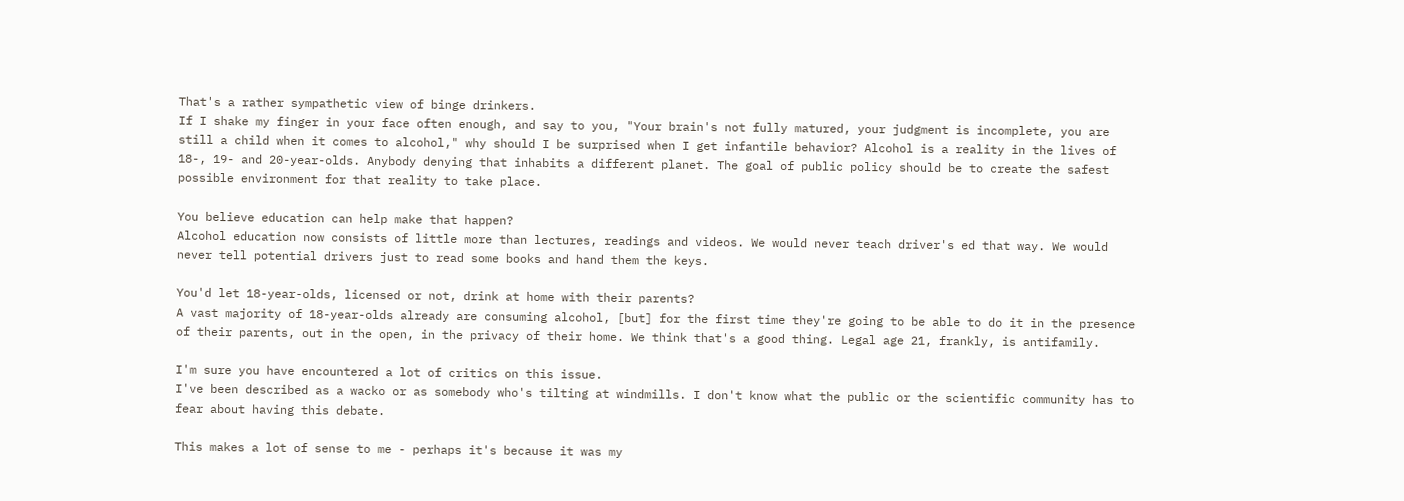That's a rather sympathetic view of binge drinkers.
If I shake my finger in your face often enough, and say to you, "Your brain's not fully matured, your judgment is incomplete, you are still a child when it comes to alcohol," why should I be surprised when I get infantile behavior? Alcohol is a reality in the lives of 18-, 19- and 20-year-olds. Anybody denying that inhabits a different planet. The goal of public policy should be to create the safest possible environment for that reality to take place.

You believe education can help make that happen?
Alcohol education now consists of little more than lectures, readings and videos. We would never teach driver's ed that way. We would never tell potential drivers just to read some books and hand them the keys.

You'd let 18-year-olds, licensed or not, drink at home with their parents?
A vast majority of 18-year-olds already are consuming alcohol, [but] for the first time they're going to be able to do it in the presence of their parents, out in the open, in the privacy of their home. We think that's a good thing. Legal age 21, frankly, is antifamily.

I'm sure you have encountered a lot of critics on this issue.
I've been described as a wacko or as somebody who's tilting at windmills. I don't know what the public or the scientific community has to fear about having this debate.

This makes a lot of sense to me - perhaps it's because it was my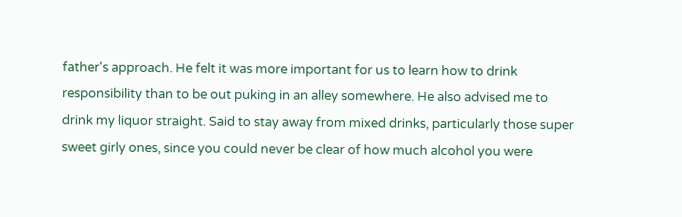father's approach. He felt it was more important for us to learn how to drink responsibility than to be out puking in an alley somewhere. He also advised me to drink my liquor straight. Said to stay away from mixed drinks, particularly those super sweet girly ones, since you could never be clear of how much alcohol you were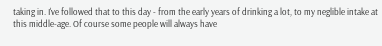taking in. I've followed that to this day - from the early years of drinking a lot, to my neglible intake at this middle-age. Of course some people will always have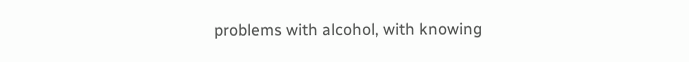problems with alcohol, with knowing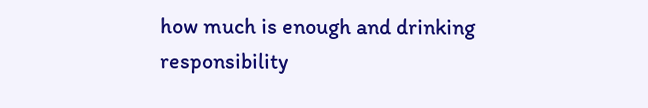how much is enough and drinking responsibility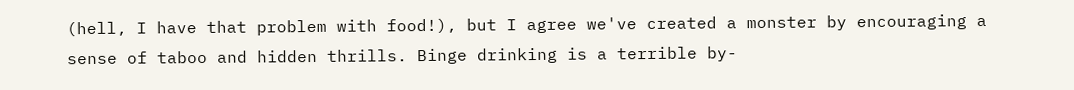(hell, I have that problem with food!), but I agree we've created a monster by encouraging a sense of taboo and hidden thrills. Binge drinking is a terrible by-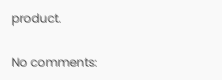product.

No comments: